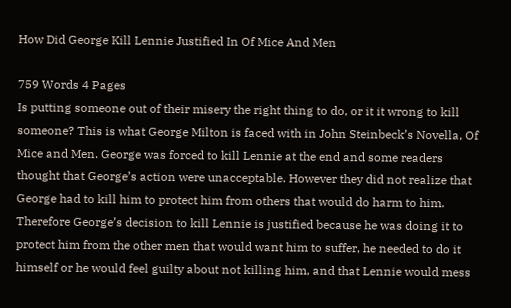How Did George Kill Lennie Justified In Of Mice And Men

759 Words 4 Pages
Is putting someone out of their misery the right thing to do, or it it wrong to kill someone? This is what George Milton is faced with in John Steinbeck’s Novella, Of Mice and Men. George was forced to kill Lennie at the end and some readers thought that George’s action were unacceptable. However they did not realize that George had to kill him to protect him from others that would do harm to him. Therefore George’s decision to kill Lennie is justified because he was doing it to protect him from the other men that would want him to suffer, he needed to do it himself or he would feel guilty about not killing him, and that Lennie would mess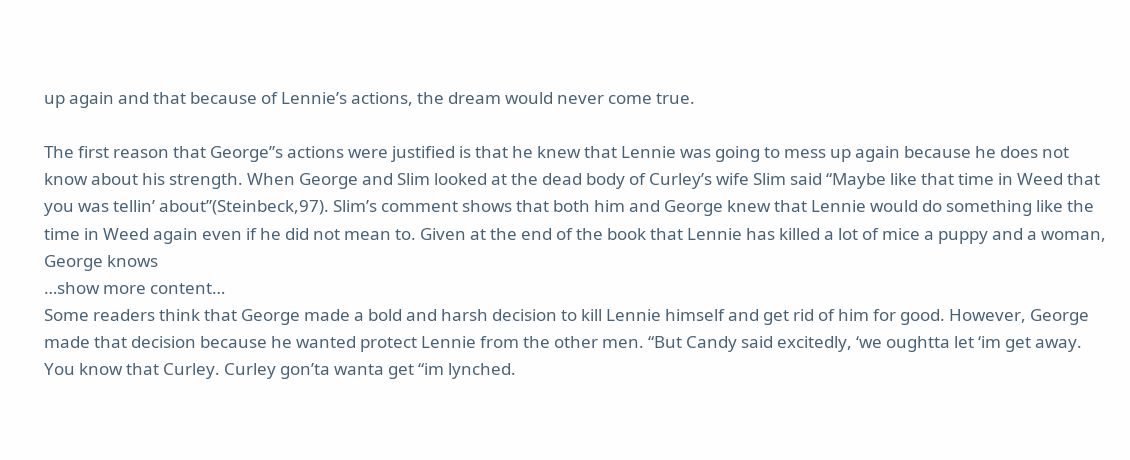up again and that because of Lennie’s actions, the dream would never come true.

The first reason that George”s actions were justified is that he knew that Lennie was going to mess up again because he does not know about his strength. When George and Slim looked at the dead body of Curley’s wife Slim said “Maybe like that time in Weed that you was tellin’ about”(Steinbeck,97). Slim’s comment shows that both him and George knew that Lennie would do something like the time in Weed again even if he did not mean to. Given at the end of the book that Lennie has killed a lot of mice a puppy and a woman, George knows
…show more content…
Some readers think that George made a bold and harsh decision to kill Lennie himself and get rid of him for good. However, George made that decision because he wanted protect Lennie from the other men. “But Candy said excitedly, ‘we oughtta let ‘im get away. You know that Curley. Curley gon’ta wanta get “im lynched.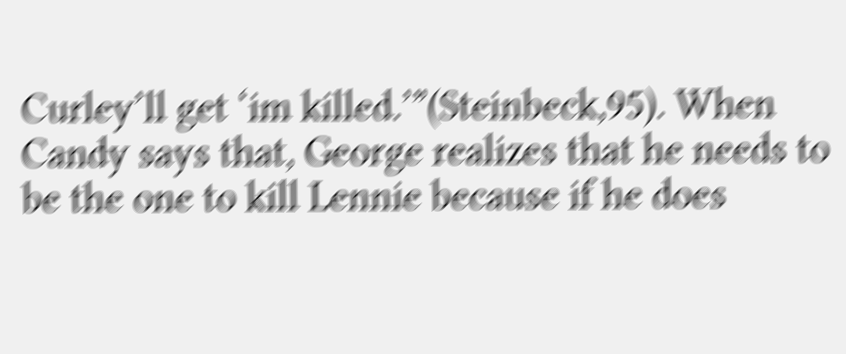Curley’ll get ‘im killed.’”(Steinbeck,95). When Candy says that, George realizes that he needs to be the one to kill Lennie because if he does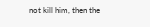not kill him, then the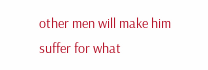other men will make him suffer for what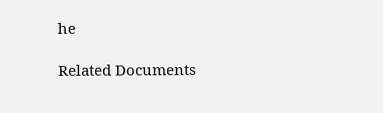he

Related Documents